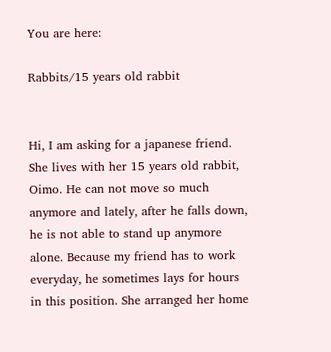You are here:

Rabbits/15 years old rabbit


Hi, I am asking for a japanese friend. She lives with her 15 years old rabbit, Oimo. He can not move so much anymore and lately, after he falls down, he is not able to stand up anymore alone. Because my friend has to work everyday, he sometimes lays for hours in this position. She arranged her home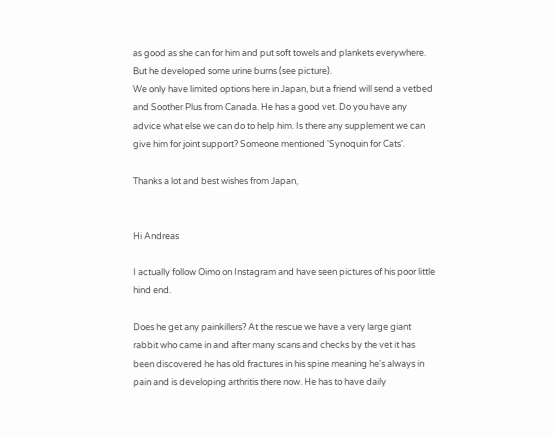as good as she can for him and put soft towels and plankets everywhere. But he developed some urine burns (see picture).
We only have limited options here in Japan, but a friend will send a vetbed and Soother Plus from Canada. He has a good vet. Do you have any advice what else we can do to help him. Is there any supplement we can give him for joint support? Someone mentioned 'Synoquin for Cats'.

Thanks a lot and best wishes from Japan,


Hi Andreas

I actually follow Oimo on Instagram and have seen pictures of his poor little hind end.

Does he get any painkillers? At the rescue we have a very large giant rabbit who came in and after many scans and checks by the vet it has been discovered he has old fractures in his spine meaning he's always in pain and is developing arthritis there now. He has to have daily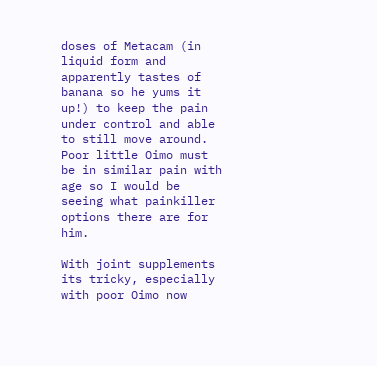doses of Metacam (in liquid form and apparently tastes of banana so he yums it up!) to keep the pain under control and able to still move around. Poor little Oimo must be in similar pain with age so I would be seeing what painkiller options there are for him.

With joint supplements its tricky, especially with poor Oimo now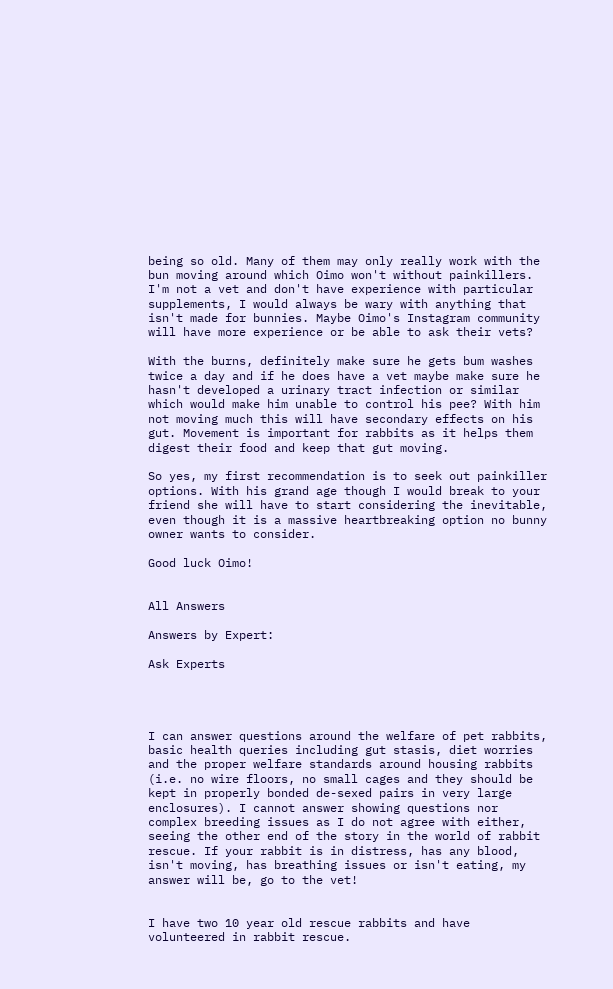being so old. Many of them may only really work with the bun moving around which Oimo won't without painkillers. I'm not a vet and don't have experience with particular supplements, I would always be wary with anything that isn't made for bunnies. Maybe Oimo's Instagram community will have more experience or be able to ask their vets?

With the burns, definitely make sure he gets bum washes twice a day and if he does have a vet maybe make sure he hasn't developed a urinary tract infection or similar which would make him unable to control his pee? With him not moving much this will have secondary effects on his gut. Movement is important for rabbits as it helps them digest their food and keep that gut moving.

So yes, my first recommendation is to seek out painkiller options. With his grand age though I would break to your friend she will have to start considering the inevitable, even though it is a massive heartbreaking option no bunny owner wants to consider.

Good luck Oimo!


All Answers

Answers by Expert:

Ask Experts




I can answer questions around the welfare of pet rabbits, basic health queries including gut stasis, diet worries and the proper welfare standards around housing rabbits (i.e. no wire floors, no small cages and they should be kept in properly bonded de-sexed pairs in very large enclosures). I cannot answer showing questions nor complex breeding issues as I do not agree with either, seeing the other end of the story in the world of rabbit rescue. If your rabbit is in distress, has any blood, isn't moving, has breathing issues or isn't eating, my answer will be, go to the vet!


I have two 10 year old rescue rabbits and have volunteered in rabbit rescue.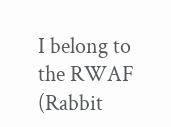I belong to the RWAF (Rabbit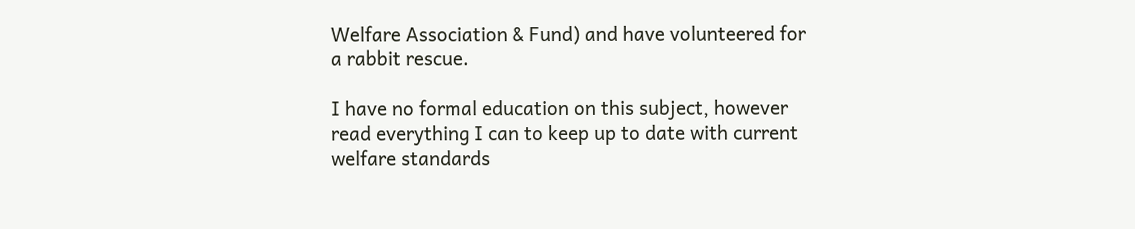Welfare Association & Fund) and have volunteered for a rabbit rescue.

I have no formal education on this subject, however read everything I can to keep up to date with current welfare standards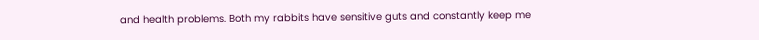and health problems. Both my rabbits have sensitive guts and constantly keep me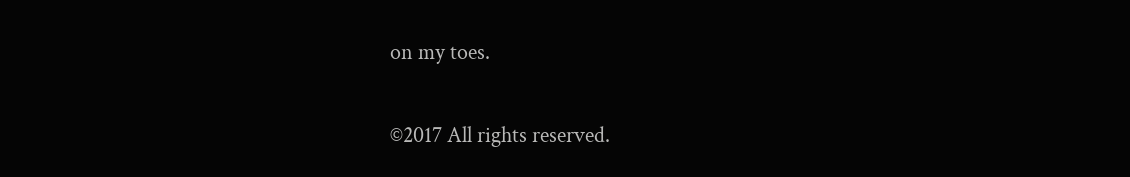on my toes.

©2017 All rights reserved.